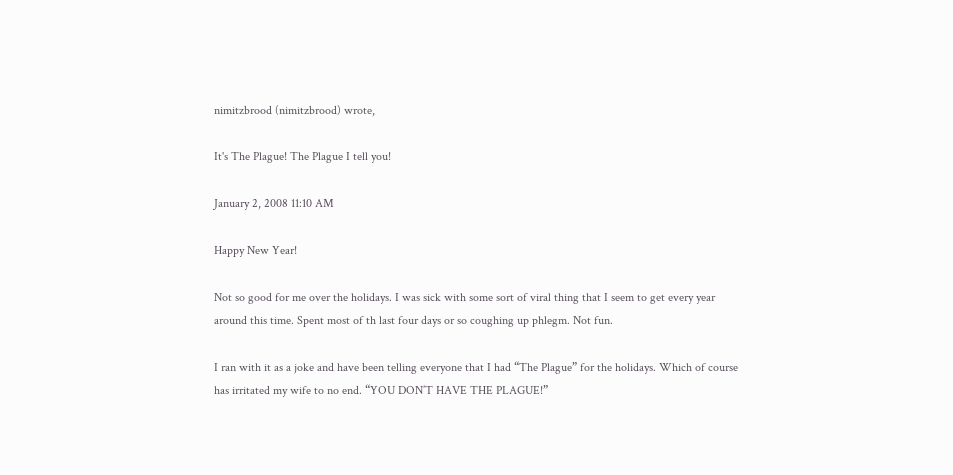nimitzbrood (nimitzbrood) wrote,

It's The Plague! The Plague I tell you!

January 2, 2008 11:10 AM

Happy New Year!

Not so good for me over the holidays. I was sick with some sort of viral thing that I seem to get every year around this time. Spent most of th last four days or so coughing up phlegm. Not fun.

I ran with it as a joke and have been telling everyone that I had “The Plague” for the holidays. Which of course has irritated my wife to no end. “YOU DON’T HAVE THE PLAGUE!”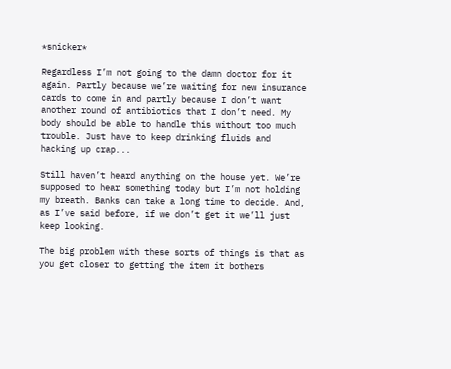*snicker*

Regardless I’m not going to the damn doctor for it again. Partly because we’re waiting for new insurance cards to come in and partly because I don’t want another round of antibiotics that I don’t need. My body should be able to handle this without too much trouble. Just have to keep drinking fluids and hacking up crap...

Still haven’t heard anything on the house yet. We’re supposed to hear something today but I’m not holding my breath. Banks can take a long time to decide. And, as I’ve said before, if we don’t get it we’ll just keep looking.

The big problem with these sorts of things is that as you get closer to getting the item it bothers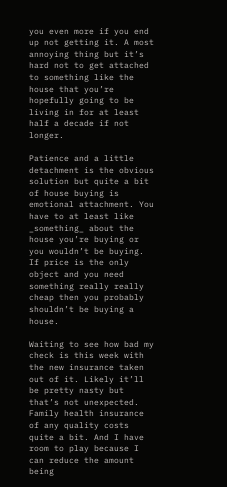you even more if you end up not getting it. A most annoying thing but it’s hard not to get attached to something like the house that you’re hopefully going to be living in for at least half a decade if not longer.

Patience and a little detachment is the obvious solution but quite a bit of house buying is emotional attachment. You have to at least like _something_ about the house you’re buying or you wouldn’t be buying. If price is the only object and you need something really really cheap then you probably shouldn’t be buying a house.

Waiting to see how bad my check is this week with the new insurance taken out of it. Likely it’ll be pretty nasty but that’s not unexpected. Family health insurance of any quality costs quite a bit. And I have room to play because I can reduce the amount being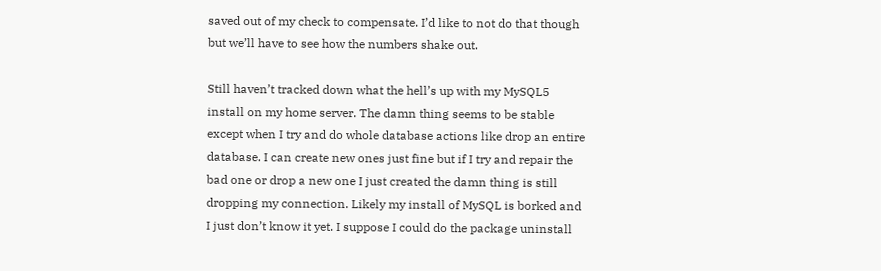saved out of my check to compensate. I’d like to not do that though but we’ll have to see how the numbers shake out.

Still haven’t tracked down what the hell’s up with my MySQL5 install on my home server. The damn thing seems to be stable except when I try and do whole database actions like drop an entire database. I can create new ones just fine but if I try and repair the bad one or drop a new one I just created the damn thing is still dropping my connection. Likely my install of MySQL is borked and I just don’t know it yet. I suppose I could do the package uninstall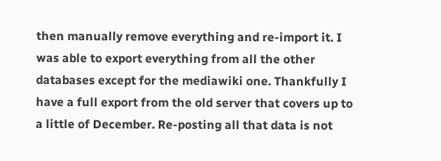then manually remove everything and re-import it. I was able to export everything from all the other databases except for the mediawiki one. Thankfully I have a full export from the old server that covers up to a little of December. Re-posting all that data is not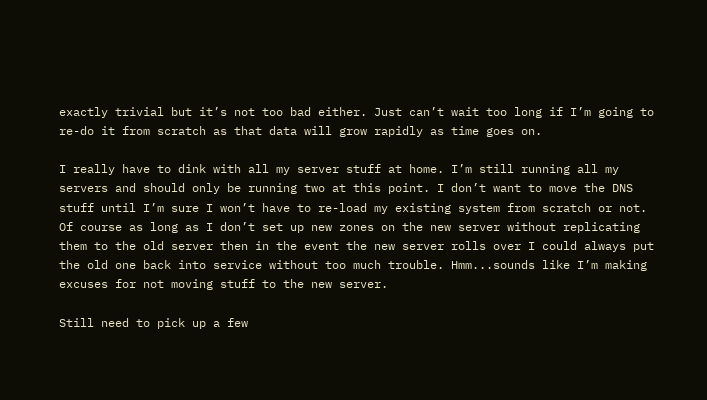exactly trivial but it’s not too bad either. Just can’t wait too long if I’m going to re-do it from scratch as that data will grow rapidly as time goes on.

I really have to dink with all my server stuff at home. I’m still running all my servers and should only be running two at this point. I don’t want to move the DNS stuff until I’m sure I won’t have to re-load my existing system from scratch or not. Of course as long as I don’t set up new zones on the new server without replicating them to the old server then in the event the new server rolls over I could always put the old one back into service without too much trouble. Hmm...sounds like I’m making excuses for not moving stuff to the new server.

Still need to pick up a few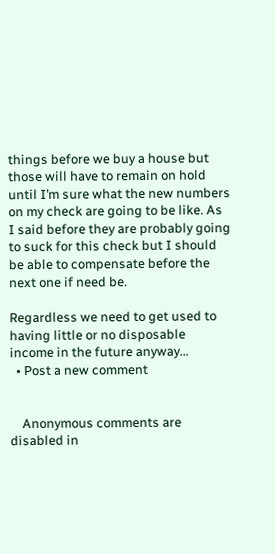things before we buy a house but those will have to remain on hold until I’m sure what the new numbers on my check are going to be like. As I said before they are probably going to suck for this check but I should be able to compensate before the next one if need be.

Regardless we need to get used to having little or no disposable income in the future anyway...
  • Post a new comment


    Anonymous comments are disabled in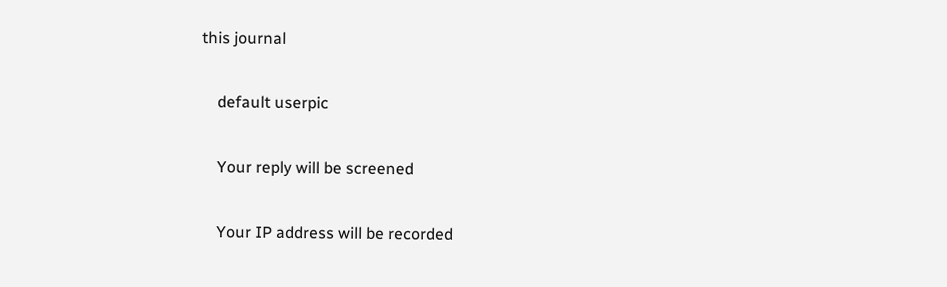this journal

    default userpic

    Your reply will be screened

    Your IP address will be recorded